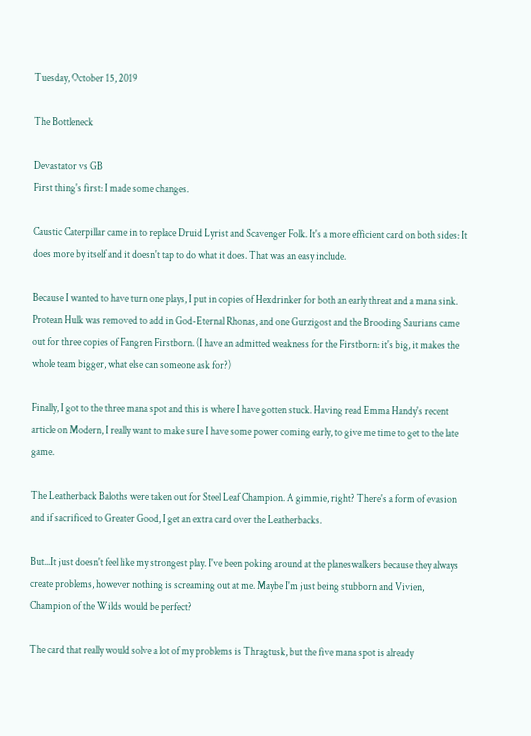Tuesday, October 15, 2019

The Bottleneck

Devastator vs GB
First thing's first: I made some changes.

Caustic Caterpillar came in to replace Druid Lyrist and Scavenger Folk. It's a more efficient card on both sides: It does more by itself and it doesn't tap to do what it does. That was an easy include.

Because I wanted to have turn one plays, I put in copies of Hexdrinker for both an early threat and a mana sink. Protean Hulk was removed to add in God-Eternal Rhonas, and one Gurzigost and the Brooding Saurians came out for three copies of Fangren Firstborn. (I have an admitted weakness for the Firstborn: it's big, it makes the whole team bigger, what else can someone ask for?)

Finally, I got to the three mana spot and this is where I have gotten stuck. Having read Emma Handy's recent article on Modern, I really want to make sure I have some power coming early, to give me time to get to the late game.

The Leatherback Baloths were taken out for Steel Leaf Champion. A gimmie, right? There's a form of evasion and if sacrificed to Greater Good, I get an extra card over the Leatherbacks.

But...It just doesn't feel like my strongest play. I've been poking around at the planeswalkers because they always create problems, however nothing is screaming out at me. Maybe I'm just being stubborn and Vivien, Champion of the Wilds would be perfect?

The card that really would solve a lot of my problems is Thragtusk, but the five mana spot is already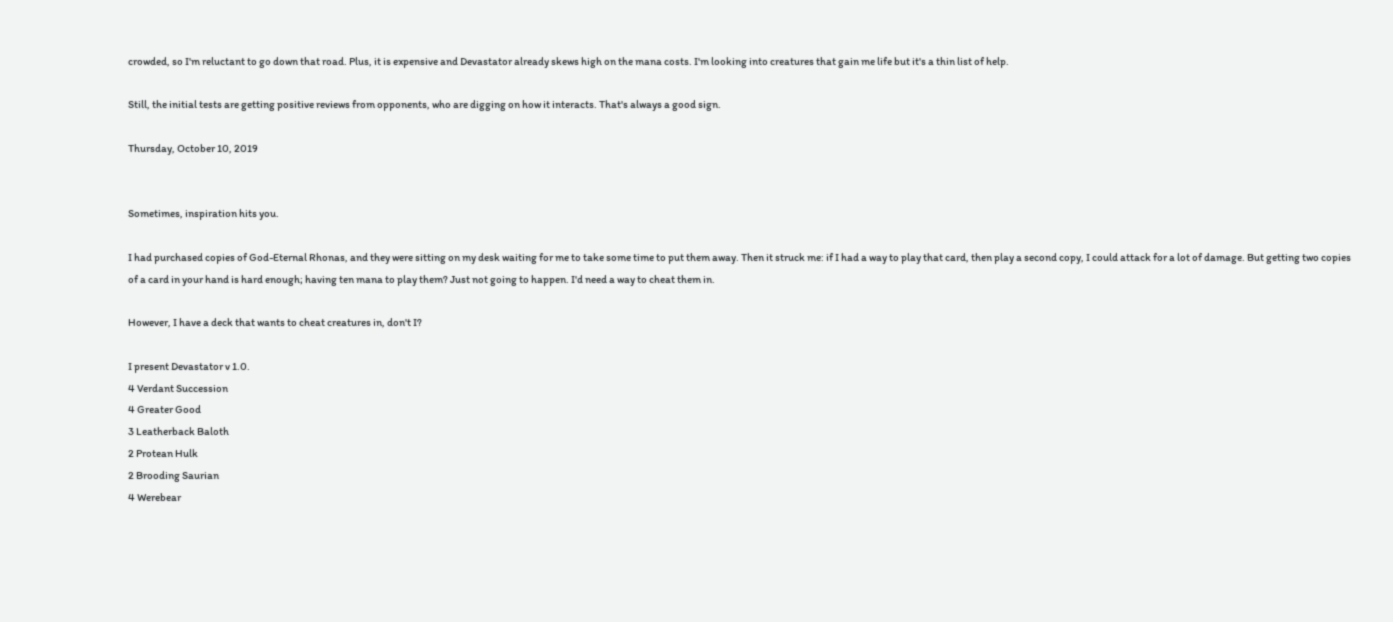crowded, so I'm reluctant to go down that road. Plus, it is expensive and Devastator already skews high on the mana costs. I'm looking into creatures that gain me life but it's a thin list of help.

Still, the initial tests are getting positive reviews from opponents, who are digging on how it interacts. That's always a good sign.

Thursday, October 10, 2019


Sometimes, inspiration hits you.

I had purchased copies of God-Eternal Rhonas, and they were sitting on my desk waiting for me to take some time to put them away. Then it struck me: if I had a way to play that card, then play a second copy, I could attack for a lot of damage. But getting two copies of a card in your hand is hard enough; having ten mana to play them? Just not going to happen. I'd need a way to cheat them in.

However, I have a deck that wants to cheat creatures in, don't I?

I present Devastator v 1.0.
4 Verdant Succession
4 Greater Good
3 Leatherback Baloth
2 Protean Hulk
2 Brooding Saurian
4 Werebear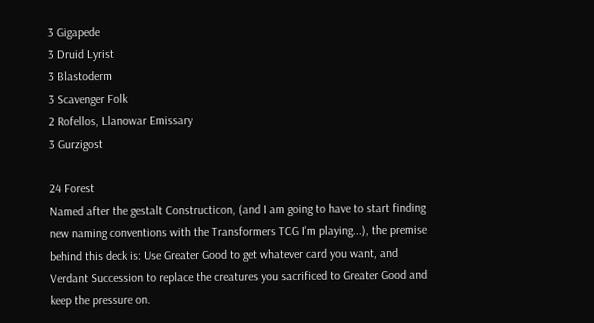3 Gigapede
3 Druid Lyrist
3 Blastoderm
3 Scavenger Folk
2 Rofellos, Llanowar Emissary
3 Gurzigost

24 Forest
Named after the gestalt Constructicon, (and I am going to have to start finding new naming conventions with the Transformers TCG I'm playing...), the premise behind this deck is: Use Greater Good to get whatever card you want, and Verdant Succession to replace the creatures you sacrificed to Greater Good and keep the pressure on.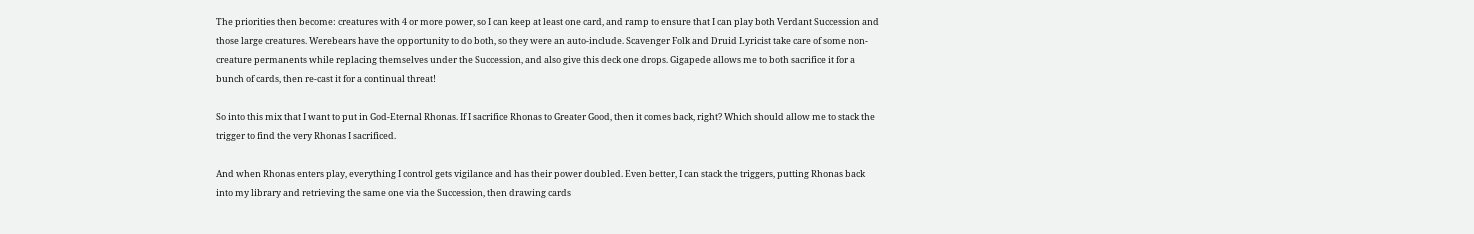The priorities then become: creatures with 4 or more power, so I can keep at least one card, and ramp to ensure that I can play both Verdant Succession and those large creatures. Werebears have the opportunity to do both, so they were an auto-include. Scavenger Folk and Druid Lyricist take care of some non-creature permanents while replacing themselves under the Succession, and also give this deck one drops. Gigapede allows me to both sacrifice it for a bunch of cards, then re-cast it for a continual threat!

So into this mix that I want to put in God-Eternal Rhonas. If I sacrifice Rhonas to Greater Good, then it comes back, right? Which should allow me to stack the trigger to find the very Rhonas I sacrificed.

And when Rhonas enters play, everything I control gets vigilance and has their power doubled. Even better, I can stack the triggers, putting Rhonas back into my library and retrieving the same one via the Succession, then drawing cards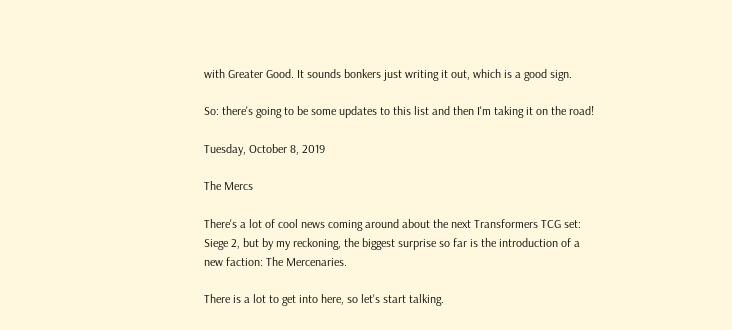with Greater Good. It sounds bonkers just writing it out, which is a good sign.

So: there's going to be some updates to this list and then I'm taking it on the road!

Tuesday, October 8, 2019

The Mercs

There's a lot of cool news coming around about the next Transformers TCG set: Siege 2, but by my reckoning, the biggest surprise so far is the introduction of a new faction: The Mercenaries.

There is a lot to get into here, so let's start talking.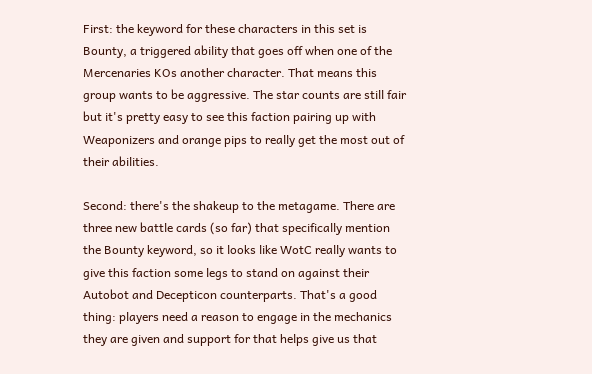First: the keyword for these characters in this set is Bounty, a triggered ability that goes off when one of the Mercenaries KOs another character. That means this group wants to be aggressive. The star counts are still fair but it's pretty easy to see this faction pairing up with Weaponizers and orange pips to really get the most out of their abilities.

Second: there's the shakeup to the metagame. There are three new battle cards (so far) that specifically mention the Bounty keyword, so it looks like WotC really wants to give this faction some legs to stand on against their Autobot and Decepticon counterparts. That's a good thing: players need a reason to engage in the mechanics they are given and support for that helps give us that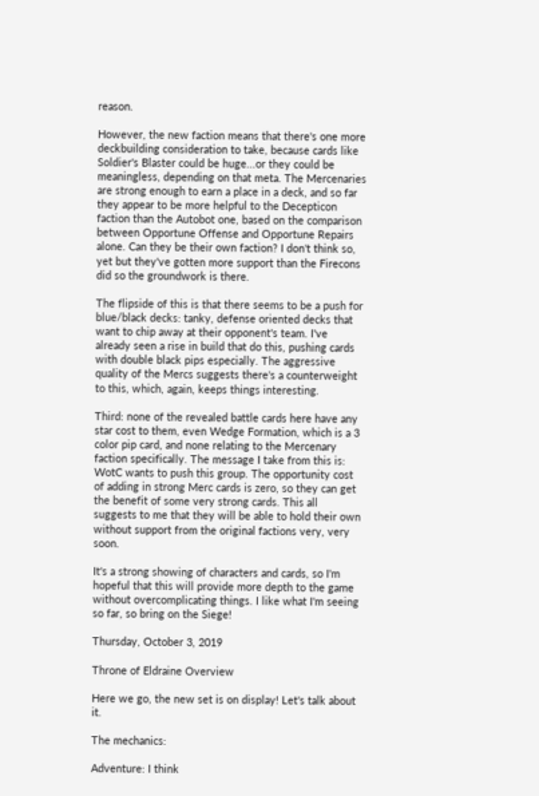reason.

However, the new faction means that there's one more deckbuilding consideration to take, because cards like Soldier's Blaster could be huge...or they could be meaningless, depending on that meta. The Mercenaries are strong enough to earn a place in a deck, and so far they appear to be more helpful to the Decepticon faction than the Autobot one, based on the comparison between Opportune Offense and Opportune Repairs alone. Can they be their own faction? I don't think so, yet but they've gotten more support than the Firecons did so the groundwork is there.

The flipside of this is that there seems to be a push for blue/black decks: tanky, defense oriented decks that want to chip away at their opponent's team. I've already seen a rise in build that do this, pushing cards with double black pips especially. The aggressive quality of the Mercs suggests there's a counterweight to this, which, again, keeps things interesting.

Third: none of the revealed battle cards here have any star cost to them, even Wedge Formation, which is a 3 color pip card, and none relating to the Mercenary faction specifically. The message I take from this is: WotC wants to push this group. The opportunity cost of adding in strong Merc cards is zero, so they can get the benefit of some very strong cards. This all suggests to me that they will be able to hold their own without support from the original factions very, very soon.

It's a strong showing of characters and cards, so I'm hopeful that this will provide more depth to the game without overcomplicating things. I like what I'm seeing so far, so bring on the Siege!

Thursday, October 3, 2019

Throne of Eldraine Overview

Here we go, the new set is on display! Let's talk about it.

The mechanics:

Adventure: I think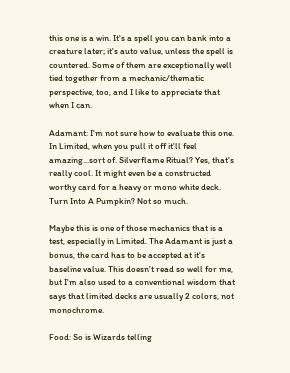this one is a win. It's a spell you can bank into a creature later; it's auto value, unless the spell is countered. Some of them are exceptionally well tied together from a mechanic/thematic perspective, too, and I like to appreciate that when I can.

Adamant: I'm not sure how to evaluate this one. In Limited, when you pull it off it'll feel amazing...sort of. Silverflame Ritual? Yes, that's really cool. It might even be a constructed worthy card for a heavy or mono white deck. Turn Into A Pumpkin? Not so much.

Maybe this is one of those mechanics that is a test, especially in Limited. The Adamant is just a bonus, the card has to be accepted at it's baseline value. This doesn't read so well for me, but I'm also used to a conventional wisdom that says that limited decks are usually 2 colors, not monochrome.

Food: So is Wizards telling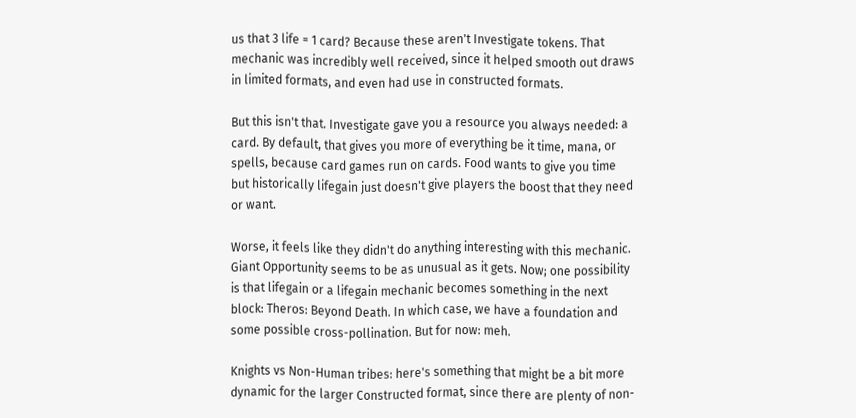us that 3 life = 1 card? Because these aren't Investigate tokens. That mechanic was incredibly well received, since it helped smooth out draws in limited formats, and even had use in constructed formats.

But this isn't that. Investigate gave you a resource you always needed: a card. By default, that gives you more of everything be it time, mana, or spells, because card games run on cards. Food wants to give you time but historically lifegain just doesn't give players the boost that they need or want.

Worse, it feels like they didn't do anything interesting with this mechanic. Giant Opportunity seems to be as unusual as it gets. Now; one possibility is that lifegain or a lifegain mechanic becomes something in the next block: Theros: Beyond Death. In which case, we have a foundation and some possible cross-pollination. But for now: meh.

Knights vs Non-Human tribes: here's something that might be a bit more dynamic for the larger Constructed format, since there are plenty of non-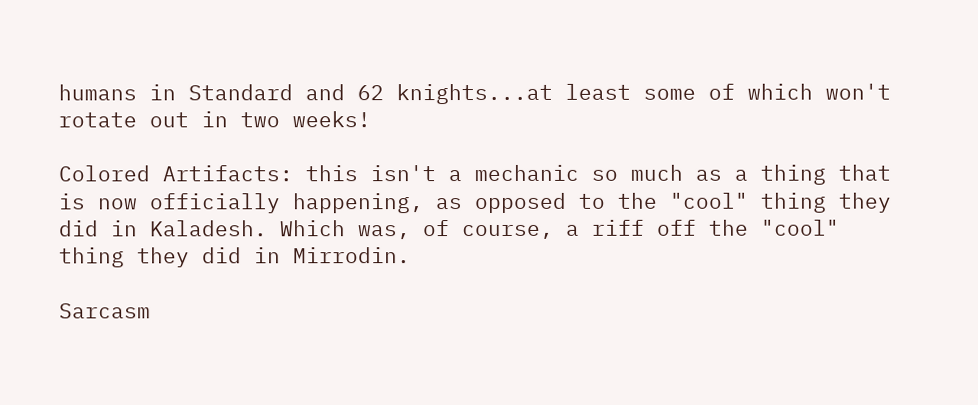humans in Standard and 62 knights...at least some of which won't rotate out in two weeks!

Colored Artifacts: this isn't a mechanic so much as a thing that is now officially happening, as opposed to the "cool" thing they did in Kaladesh. Which was, of course, a riff off the "cool" thing they did in Mirrodin.

Sarcasm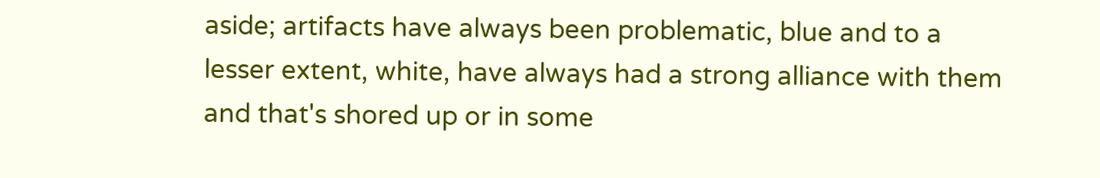aside; artifacts have always been problematic, blue and to a lesser extent, white, have always had a strong alliance with them and that's shored up or in some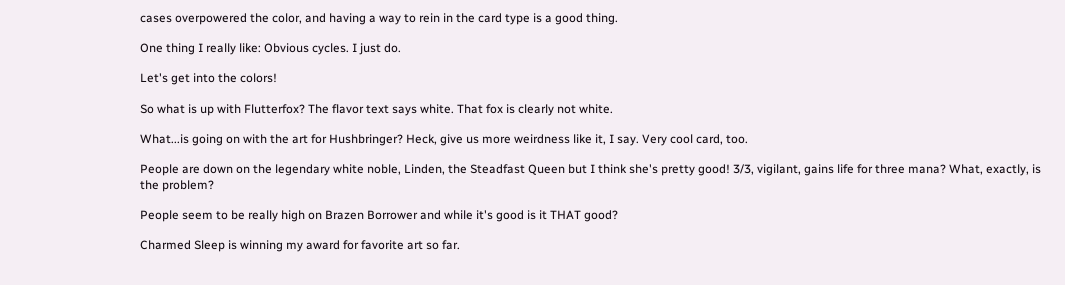cases overpowered the color, and having a way to rein in the card type is a good thing.

One thing I really like: Obvious cycles. I just do.

Let's get into the colors!

So what is up with Flutterfox? The flavor text says white. That fox is clearly not white.

What...is going on with the art for Hushbringer? Heck, give us more weirdness like it, I say. Very cool card, too.

People are down on the legendary white noble, Linden, the Steadfast Queen but I think she's pretty good! 3/3, vigilant, gains life for three mana? What, exactly, is the problem?

People seem to be really high on Brazen Borrower and while it's good is it THAT good?

Charmed Sleep is winning my award for favorite art so far.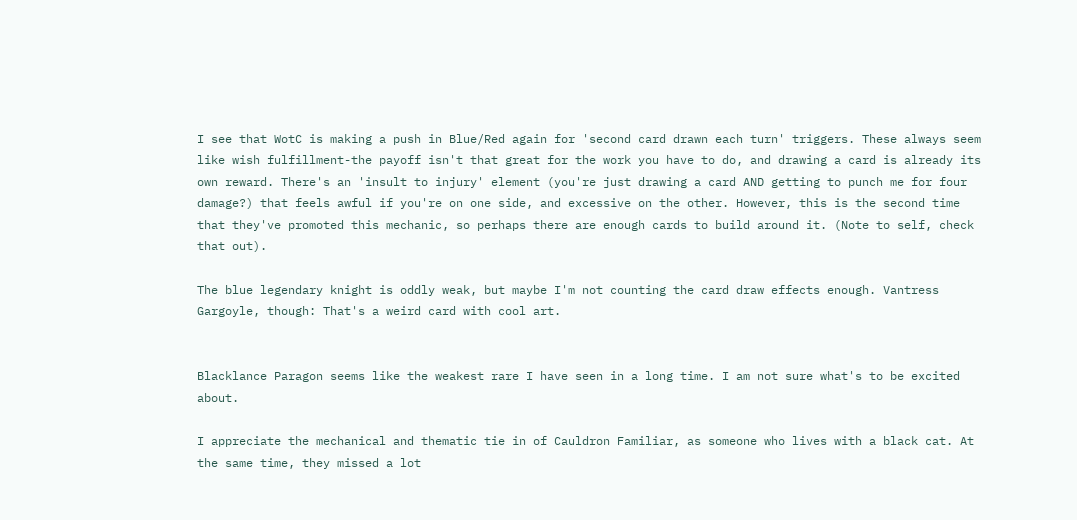I see that WotC is making a push in Blue/Red again for 'second card drawn each turn' triggers. These always seem like wish fulfillment-the payoff isn't that great for the work you have to do, and drawing a card is already its own reward. There's an 'insult to injury' element (you're just drawing a card AND getting to punch me for four damage?) that feels awful if you're on one side, and excessive on the other. However, this is the second time that they've promoted this mechanic, so perhaps there are enough cards to build around it. (Note to self, check that out).

The blue legendary knight is oddly weak, but maybe I'm not counting the card draw effects enough. Vantress Gargoyle, though: That's a weird card with cool art.


Blacklance Paragon seems like the weakest rare I have seen in a long time. I am not sure what's to be excited about.

I appreciate the mechanical and thematic tie in of Cauldron Familiar, as someone who lives with a black cat. At the same time, they missed a lot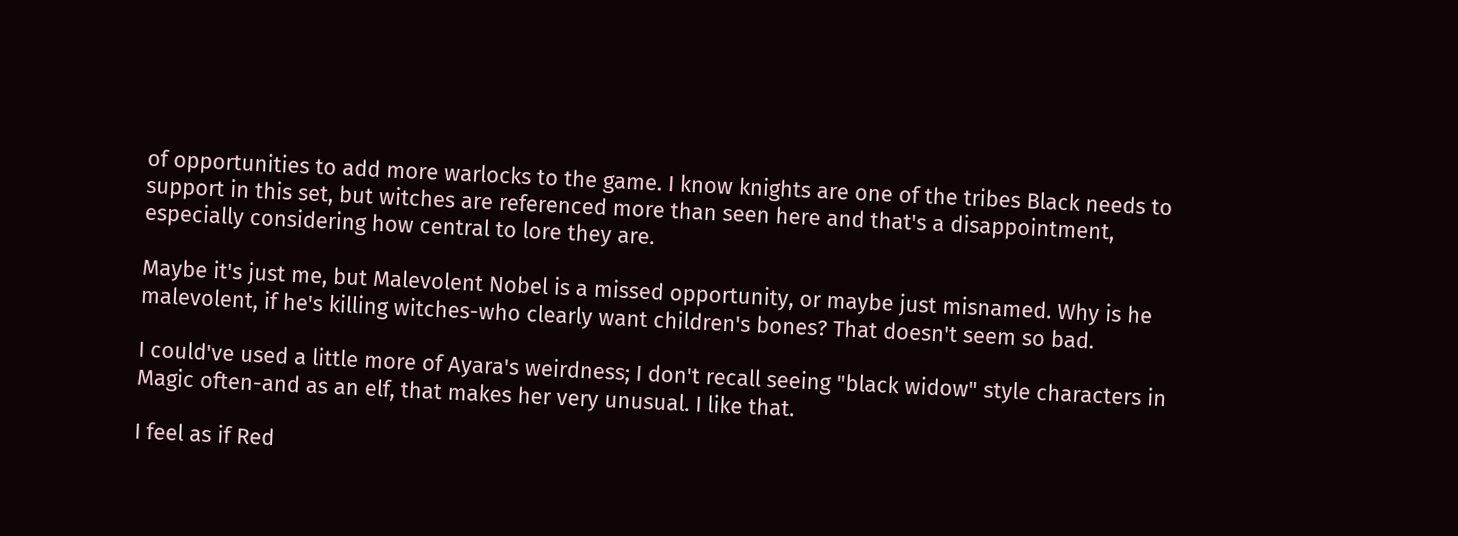of opportunities to add more warlocks to the game. I know knights are one of the tribes Black needs to support in this set, but witches are referenced more than seen here and that's a disappointment, especially considering how central to lore they are.

Maybe it's just me, but Malevolent Nobel is a missed opportunity, or maybe just misnamed. Why is he malevolent, if he's killing witches-who clearly want children's bones? That doesn't seem so bad.

I could've used a little more of Ayara's weirdness; I don't recall seeing "black widow" style characters in Magic often-and as an elf, that makes her very unusual. I like that.

I feel as if Red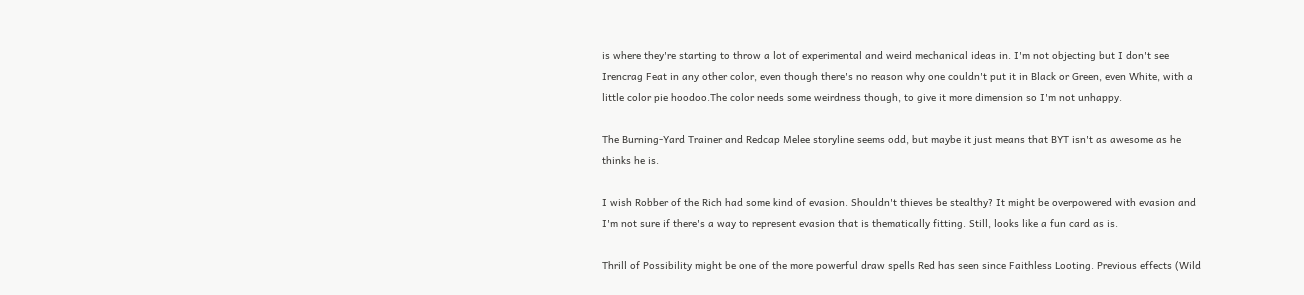is where they're starting to throw a lot of experimental and weird mechanical ideas in. I'm not objecting but I don't see Irencrag Feat in any other color, even though there's no reason why one couldn't put it in Black or Green, even White, with a little color pie hoodoo.The color needs some weirdness though, to give it more dimension so I'm not unhappy.

The Burning-Yard Trainer and Redcap Melee storyline seems odd, but maybe it just means that BYT isn't as awesome as he thinks he is.

I wish Robber of the Rich had some kind of evasion. Shouldn't thieves be stealthy? It might be overpowered with evasion and I'm not sure if there's a way to represent evasion that is thematically fitting. Still, looks like a fun card as is.

Thrill of Possibility might be one of the more powerful draw spells Red has seen since Faithless Looting. Previous effects (Wild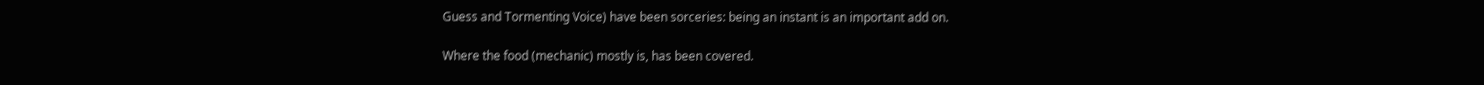Guess and Tormenting Voice) have been sorceries: being an instant is an important add on.

Where the food (mechanic) mostly is, has been covered.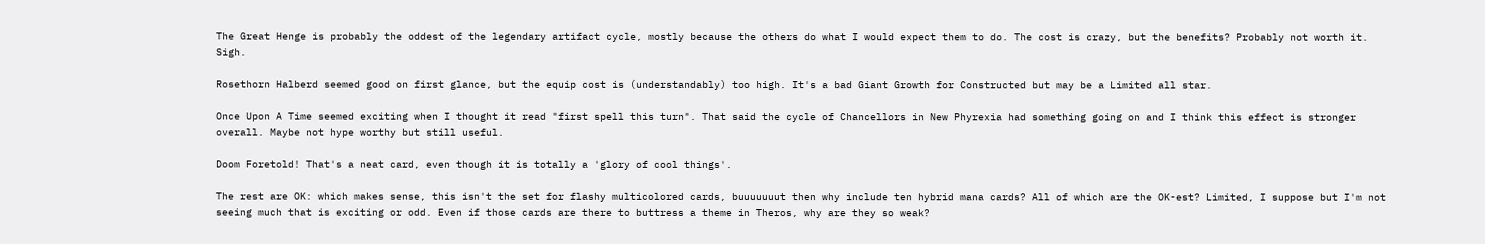The Great Henge is probably the oddest of the legendary artifact cycle, mostly because the others do what I would expect them to do. The cost is crazy, but the benefits? Probably not worth it. Sigh.

Rosethorn Halberd seemed good on first glance, but the equip cost is (understandably) too high. It's a bad Giant Growth for Constructed but may be a Limited all star.

Once Upon A Time seemed exciting when I thought it read "first spell this turn". That said the cycle of Chancellors in New Phyrexia had something going on and I think this effect is stronger overall. Maybe not hype worthy but still useful.

Doom Foretold! That's a neat card, even though it is totally a 'glory of cool things'.

The rest are OK: which makes sense, this isn't the set for flashy multicolored cards, buuuuuuut then why include ten hybrid mana cards? All of which are the OK-est? Limited, I suppose but I'm not seeing much that is exciting or odd. Even if those cards are there to buttress a theme in Theros, why are they so weak?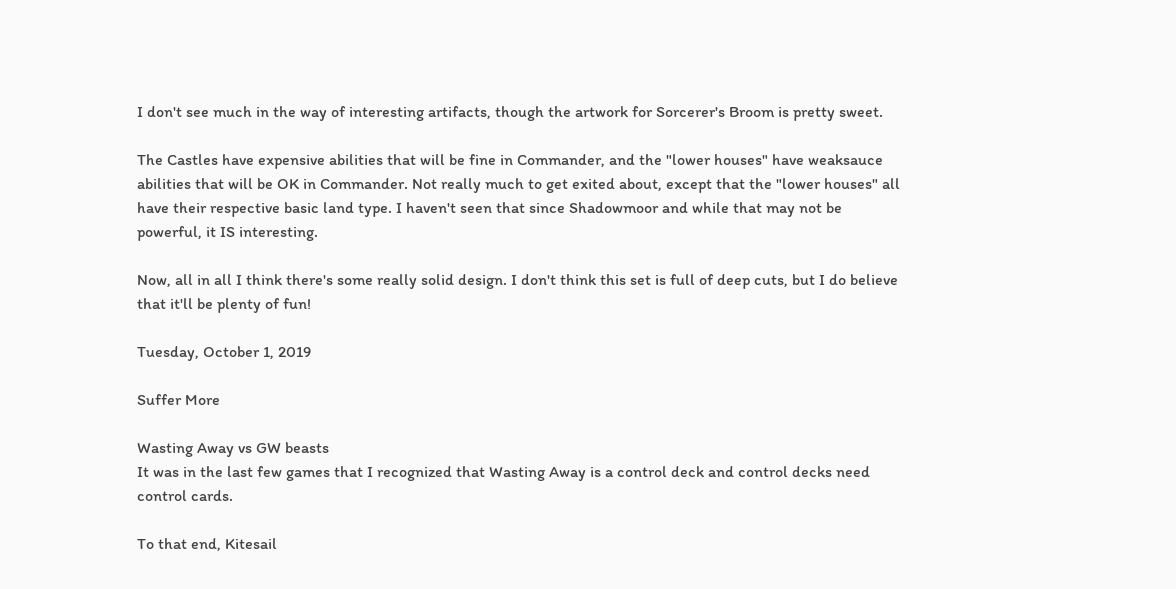I don't see much in the way of interesting artifacts, though the artwork for Sorcerer's Broom is pretty sweet.

The Castles have expensive abilities that will be fine in Commander, and the "lower houses" have weaksauce abilities that will be OK in Commander. Not really much to get exited about, except that the "lower houses" all have their respective basic land type. I haven't seen that since Shadowmoor and while that may not be powerful, it IS interesting.

Now, all in all I think there's some really solid design. I don't think this set is full of deep cuts, but I do believe that it'll be plenty of fun!

Tuesday, October 1, 2019

Suffer More

Wasting Away vs GW beasts
It was in the last few games that I recognized that Wasting Away is a control deck and control decks need control cards.

To that end, Kitesail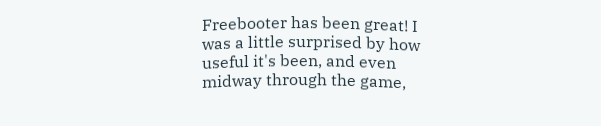Freebooter has been great! I was a little surprised by how useful it's been, and even midway through the game,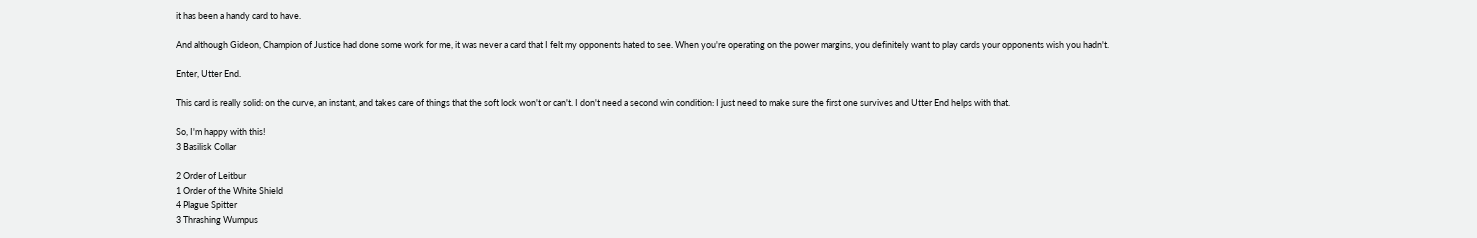it has been a handy card to have.

And although Gideon, Champion of Justice had done some work for me, it was never a card that I felt my opponents hated to see. When you're operating on the power margins, you definitely want to play cards your opponents wish you hadn't.

Enter, Utter End.

This card is really solid: on the curve, an instant, and takes care of things that the soft lock won't or can't. I don't need a second win condition: I just need to make sure the first one survives and Utter End helps with that.

So, I'm happy with this!
3 Basilisk Collar

2 Order of Leitbur
1 Order of the White Shield
4 Plague Spitter
3 Thrashing Wumpus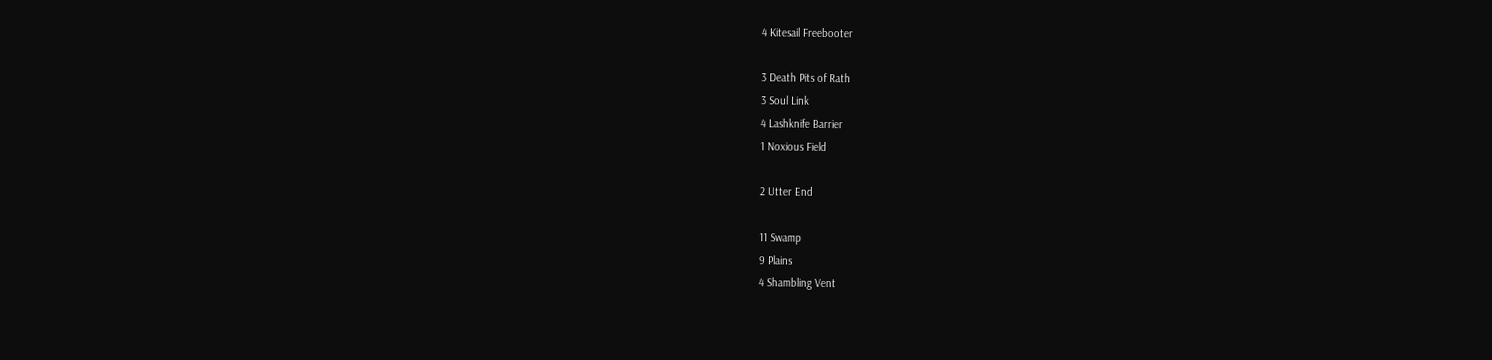4 Kitesail Freebooter

3 Death Pits of Rath
3 Soul Link
4 Lashknife Barrier
1 Noxious Field

2 Utter End

11 Swamp
9 Plains
4 Shambling Vent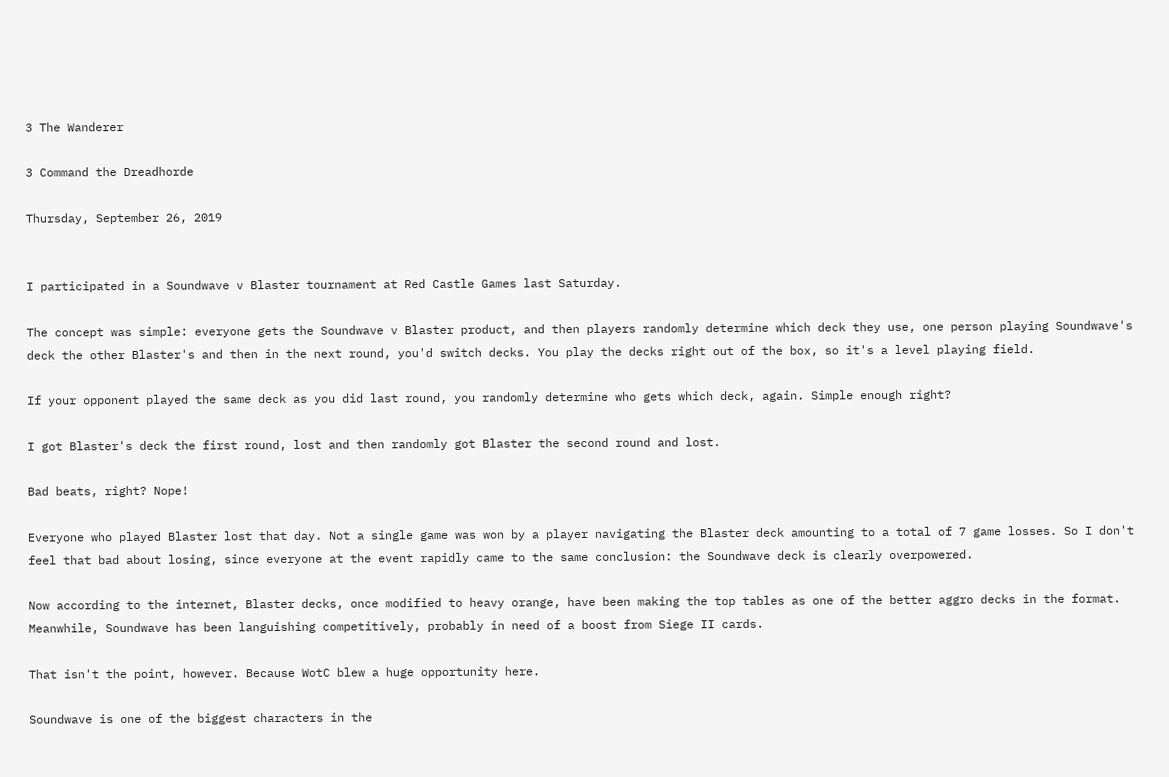3 The Wanderer

3 Command the Dreadhorde

Thursday, September 26, 2019


I participated in a Soundwave v Blaster tournament at Red Castle Games last Saturday.

The concept was simple: everyone gets the Soundwave v Blaster product, and then players randomly determine which deck they use, one person playing Soundwave's deck the other Blaster's and then in the next round, you'd switch decks. You play the decks right out of the box, so it's a level playing field.

If your opponent played the same deck as you did last round, you randomly determine who gets which deck, again. Simple enough right?

I got Blaster's deck the first round, lost and then randomly got Blaster the second round and lost.

Bad beats, right? Nope!

Everyone who played Blaster lost that day. Not a single game was won by a player navigating the Blaster deck amounting to a total of 7 game losses. So I don't feel that bad about losing, since everyone at the event rapidly came to the same conclusion: the Soundwave deck is clearly overpowered.

Now according to the internet, Blaster decks, once modified to heavy orange, have been making the top tables as one of the better aggro decks in the format. Meanwhile, Soundwave has been languishing competitively, probably in need of a boost from Siege II cards.

That isn't the point, however. Because WotC blew a huge opportunity here.

Soundwave is one of the biggest characters in the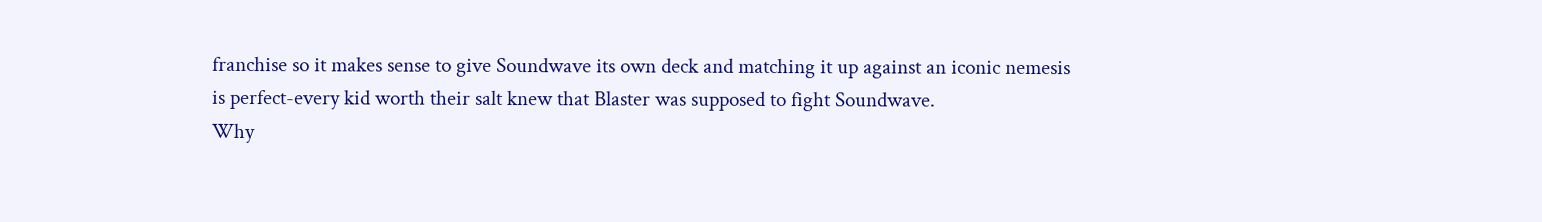franchise so it makes sense to give Soundwave its own deck and matching it up against an iconic nemesis is perfect-every kid worth their salt knew that Blaster was supposed to fight Soundwave.
Why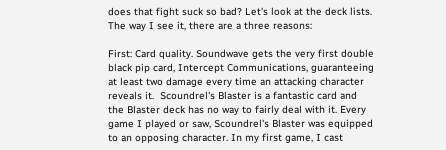does that fight suck so bad? Let's look at the deck lists. The way I see it, there are a three reasons:

First: Card quality. Soundwave gets the very first double black pip card, Intercept Communications, guaranteeing at least two damage every time an attacking character reveals it.  Scoundrel's Blaster is a fantastic card and the Blaster deck has no way to fairly deal with it. Every game I played or saw, Scoundrel's Blaster was equipped to an opposing character. In my first game, I cast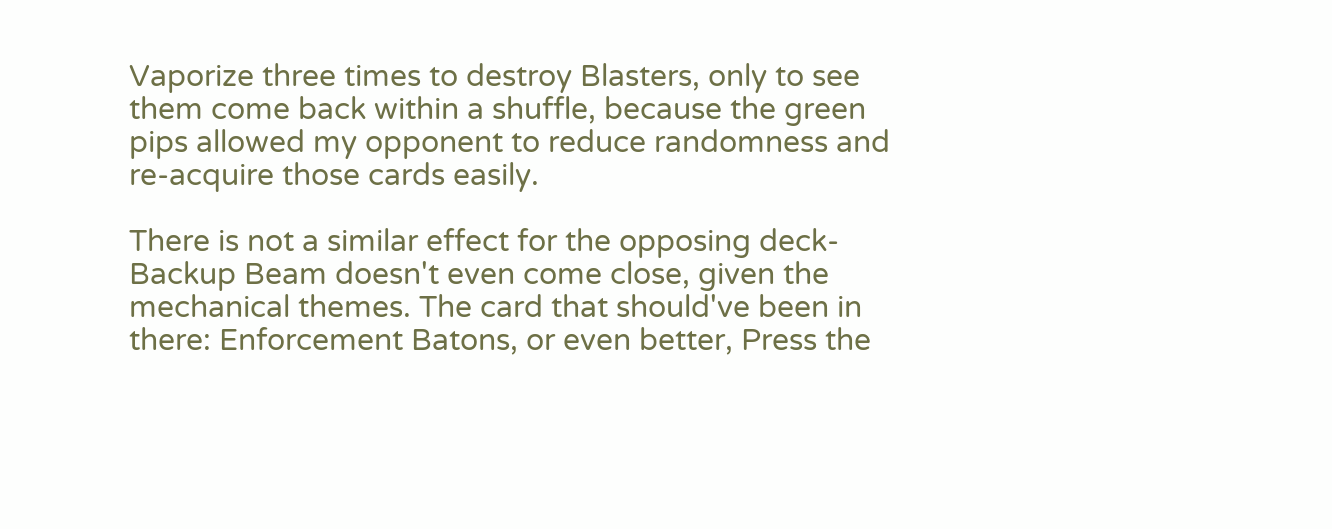Vaporize three times to destroy Blasters, only to see them come back within a shuffle, because the green pips allowed my opponent to reduce randomness and re-acquire those cards easily.

There is not a similar effect for the opposing deck-Backup Beam doesn't even come close, given the mechanical themes. The card that should've been in there: Enforcement Batons, or even better, Press the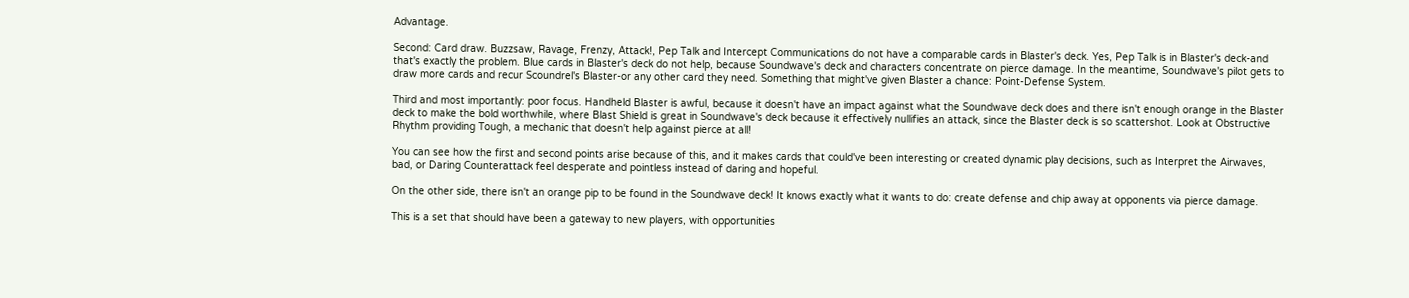Advantage.

Second: Card draw. Buzzsaw, Ravage, Frenzy, Attack!, Pep Talk and Intercept Communications do not have a comparable cards in Blaster's deck. Yes, Pep Talk is in Blaster's deck-and that's exactly the problem. Blue cards in Blaster's deck do not help, because Soundwave's deck and characters concentrate on pierce damage. In the meantime, Soundwave's pilot gets to draw more cards and recur Scoundrel's Blaster-or any other card they need. Something that might've given Blaster a chance: Point-Defense System.

Third and most importantly: poor focus. Handheld Blaster is awful, because it doesn't have an impact against what the Soundwave deck does and there isn't enough orange in the Blaster deck to make the bold worthwhile, where Blast Shield is great in Soundwave's deck because it effectively nullifies an attack, since the Blaster deck is so scattershot. Look at Obstructive Rhythm providing Tough, a mechanic that doesn't help against pierce at all!

You can see how the first and second points arise because of this, and it makes cards that could've been interesting or created dynamic play decisions, such as Interpret the Airwaves, bad, or Daring Counterattack feel desperate and pointless instead of daring and hopeful.

On the other side, there isn't an orange pip to be found in the Soundwave deck! It knows exactly what it wants to do: create defense and chip away at opponents via pierce damage.

This is a set that should have been a gateway to new players, with opportunities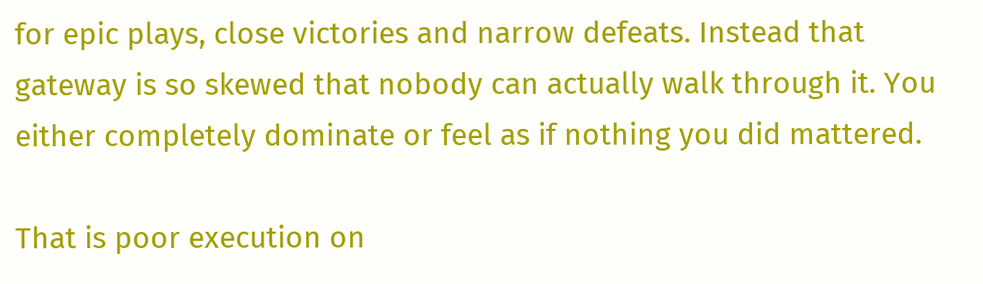for epic plays, close victories and narrow defeats. Instead that gateway is so skewed that nobody can actually walk through it. You either completely dominate or feel as if nothing you did mattered.

That is poor execution on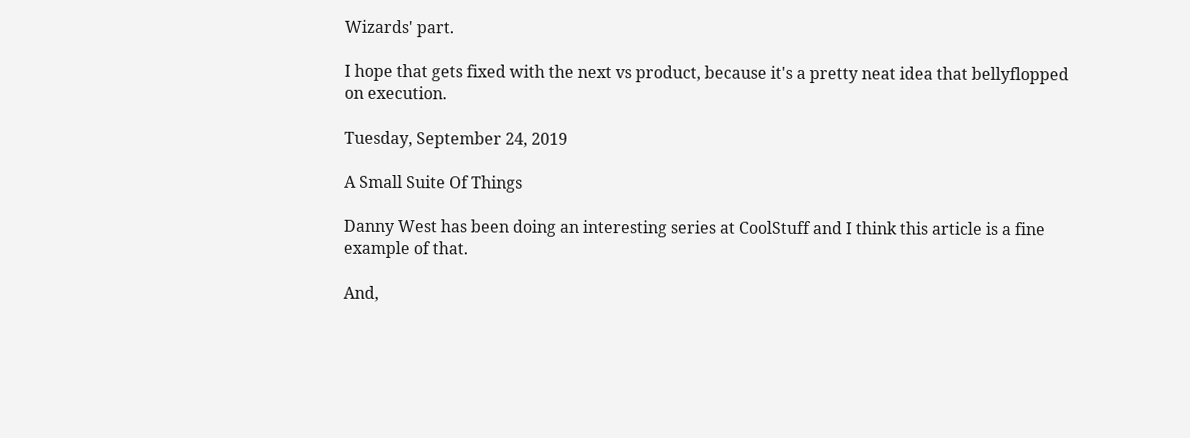Wizards' part.

I hope that gets fixed with the next vs product, because it's a pretty neat idea that bellyflopped on execution.

Tuesday, September 24, 2019

A Small Suite Of Things

Danny West has been doing an interesting series at CoolStuff and I think this article is a fine example of that.

And,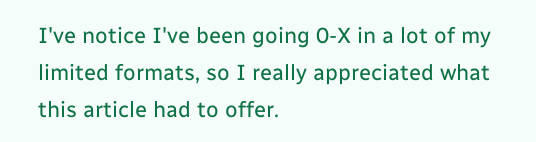I've notice I've been going 0-X in a lot of my limited formats, so I really appreciated what this article had to offer.